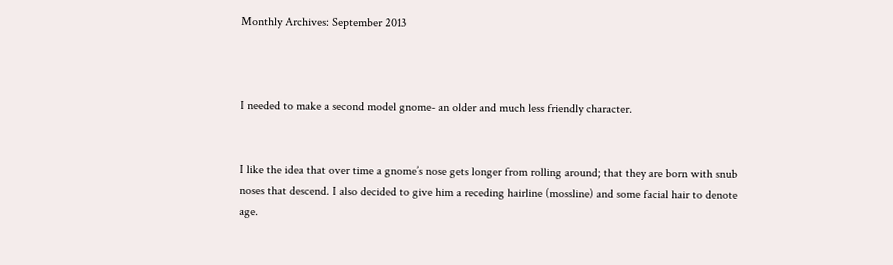Monthly Archives: September 2013



I needed to make a second model gnome- an older and much less friendly character.


I like the idea that over time a gnome’s nose gets longer from rolling around; that they are born with snub noses that descend. I also decided to give him a receding hairline (mossline) and some facial hair to denote age.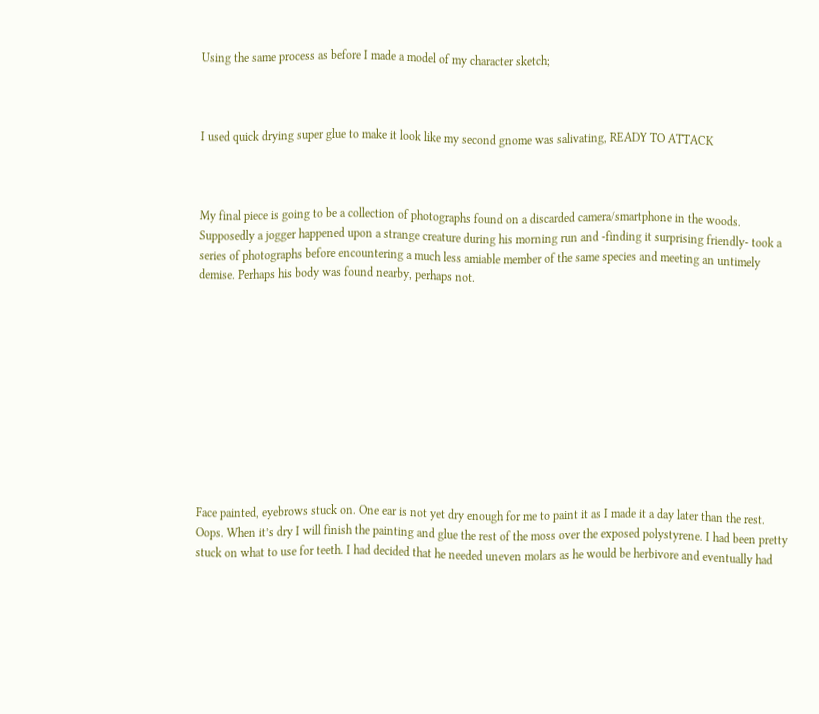Using the same process as before I made a model of my character sketch;



I used quick drying super glue to make it look like my second gnome was salivating, READY TO ATTACK



My final piece is going to be a collection of photographs found on a discarded camera/smartphone in the woods. Supposedly a jogger happened upon a strange creature during his morning run and -finding it surprising friendly- took a series of photographs before encountering a much less amiable member of the same species and meeting an untimely demise. Perhaps his body was found nearby, perhaps not.











Face painted, eyebrows stuck on. One ear is not yet dry enough for me to paint it as I made it a day later than the rest. Oops. When it’s dry I will finish the painting and glue the rest of the moss over the exposed polystyrene. I had been pretty stuck on what to use for teeth. I had decided that he needed uneven molars as he would be herbivore and eventually had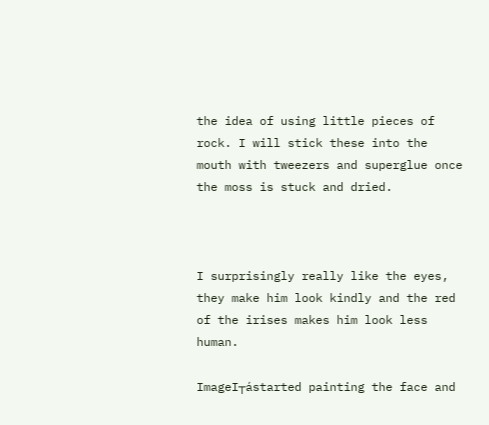the idea of using little pieces of rock. I will stick these into the mouth with tweezers and superglue once the moss is stuck and dried.



I surprisingly really like the eyes, they make him look kindly and the red of the irises makes him look less human.

ImageI┬ástarted painting the face and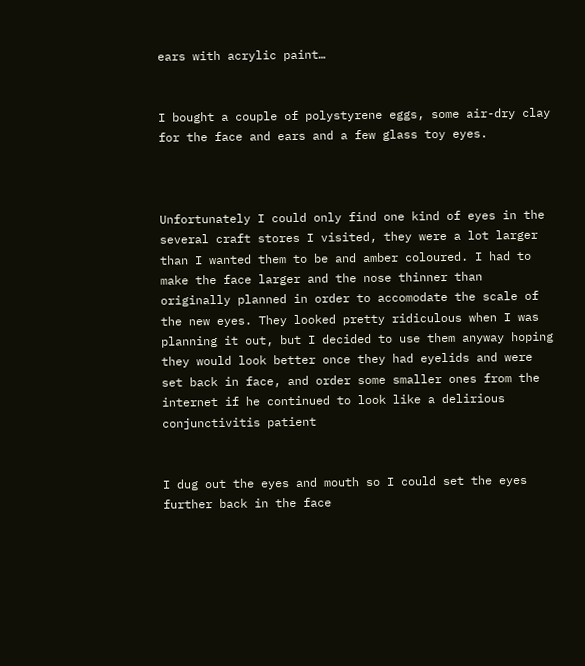ears with acrylic paint…


I bought a couple of polystyrene eggs, some air-dry clay for the face and ears and a few glass toy eyes.



Unfortunately I could only find one kind of eyes in the several craft stores I visited, they were a lot larger than I wanted them to be and amber coloured. I had to make the face larger and the nose thinner than originally planned in order to accomodate the scale of the new eyes. They looked pretty ridiculous when I was planning it out, but I decided to use them anyway hoping they would look better once they had eyelids and were set back in face, and order some smaller ones from the internet if he continued to look like a delirious conjunctivitis patient


I dug out the eyes and mouth so I could set the eyes further back in the face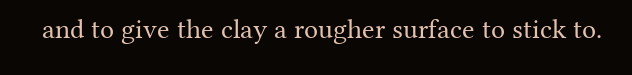and to give the clay a rougher surface to stick to.